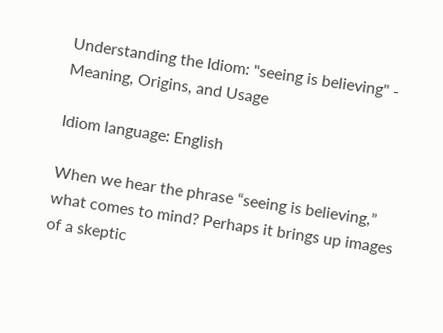Understanding the Idiom: "seeing is believing" - Meaning, Origins, and Usage

Idiom language: English

When we hear the phrase “seeing is believing,” what comes to mind? Perhaps it brings up images of a skeptic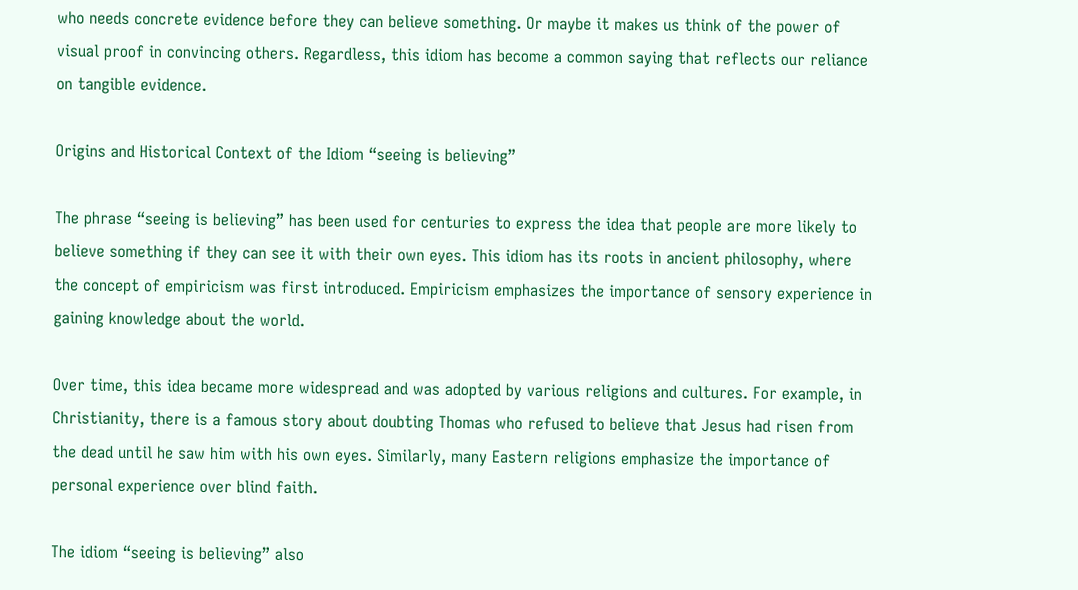who needs concrete evidence before they can believe something. Or maybe it makes us think of the power of visual proof in convincing others. Regardless, this idiom has become a common saying that reflects our reliance on tangible evidence.

Origins and Historical Context of the Idiom “seeing is believing”

The phrase “seeing is believing” has been used for centuries to express the idea that people are more likely to believe something if they can see it with their own eyes. This idiom has its roots in ancient philosophy, where the concept of empiricism was first introduced. Empiricism emphasizes the importance of sensory experience in gaining knowledge about the world.

Over time, this idea became more widespread and was adopted by various religions and cultures. For example, in Christianity, there is a famous story about doubting Thomas who refused to believe that Jesus had risen from the dead until he saw him with his own eyes. Similarly, many Eastern religions emphasize the importance of personal experience over blind faith.

The idiom “seeing is believing” also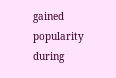gained popularity during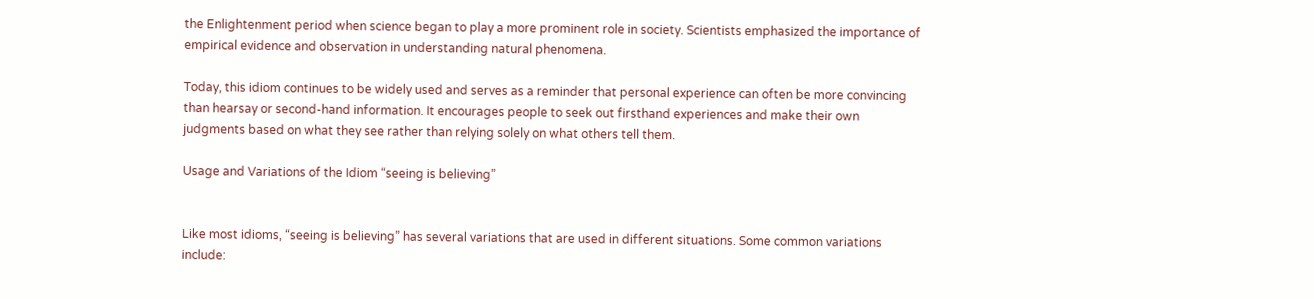the Enlightenment period when science began to play a more prominent role in society. Scientists emphasized the importance of empirical evidence and observation in understanding natural phenomena.

Today, this idiom continues to be widely used and serves as a reminder that personal experience can often be more convincing than hearsay or second-hand information. It encourages people to seek out firsthand experiences and make their own judgments based on what they see rather than relying solely on what others tell them.

Usage and Variations of the Idiom “seeing is believing”


Like most idioms, “seeing is believing” has several variations that are used in different situations. Some common variations include: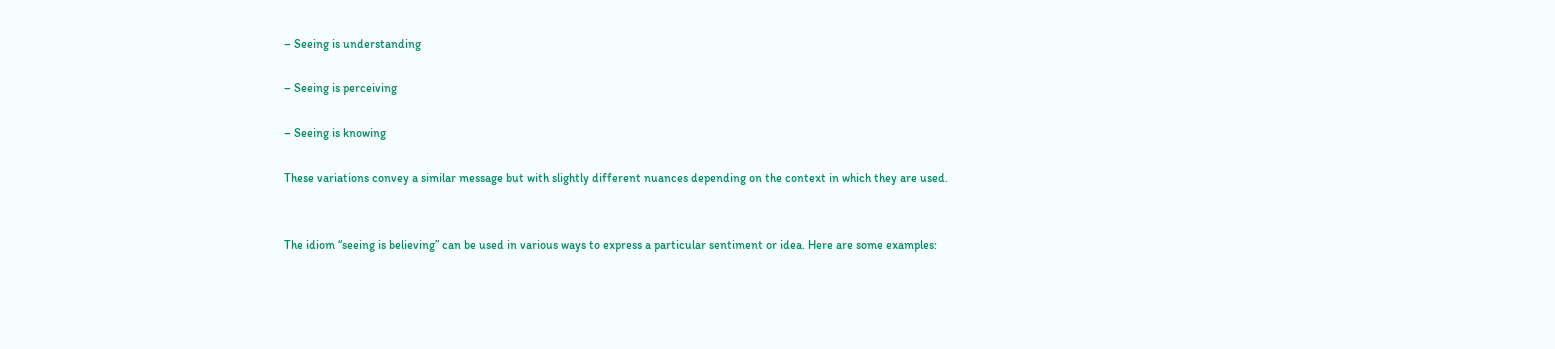– Seeing is understanding

– Seeing is perceiving

– Seeing is knowing

These variations convey a similar message but with slightly different nuances depending on the context in which they are used.


The idiom “seeing is believing” can be used in various ways to express a particular sentiment or idea. Here are some examples: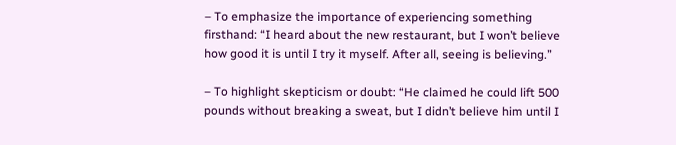– To emphasize the importance of experiencing something firsthand: “I heard about the new restaurant, but I won’t believe how good it is until I try it myself. After all, seeing is believing.”

– To highlight skepticism or doubt: “He claimed he could lift 500 pounds without breaking a sweat, but I didn’t believe him until I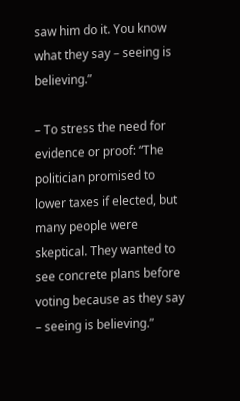saw him do it. You know what they say – seeing is believing.”

– To stress the need for evidence or proof: “The politician promised to lower taxes if elected, but many people were skeptical. They wanted to see concrete plans before voting because as they say – seeing is believing.”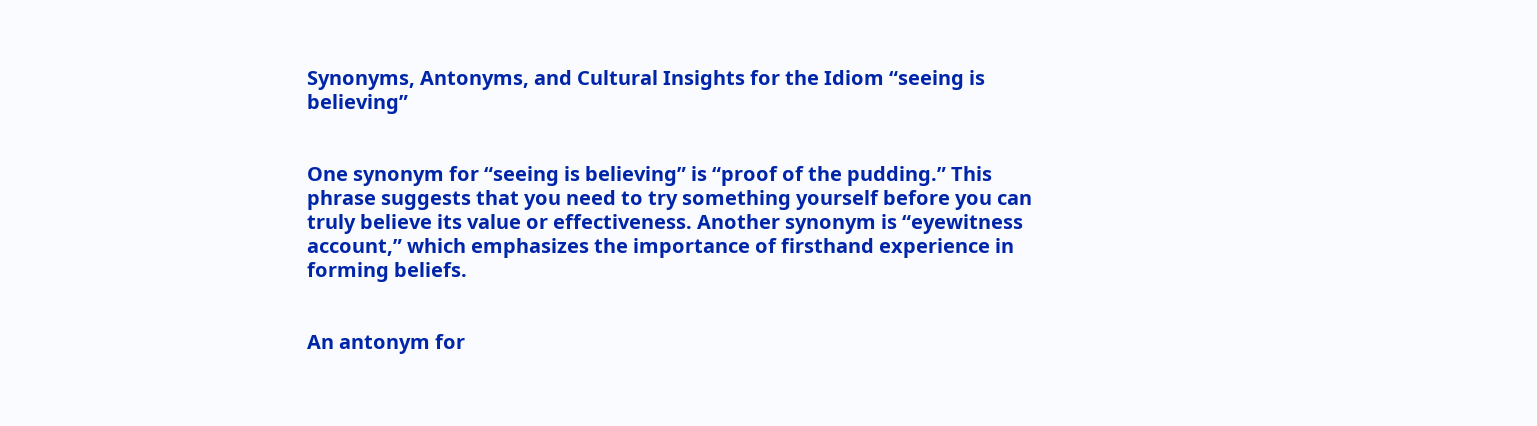Synonyms, Antonyms, and Cultural Insights for the Idiom “seeing is believing”


One synonym for “seeing is believing” is “proof of the pudding.” This phrase suggests that you need to try something yourself before you can truly believe its value or effectiveness. Another synonym is “eyewitness account,” which emphasizes the importance of firsthand experience in forming beliefs.


An antonym for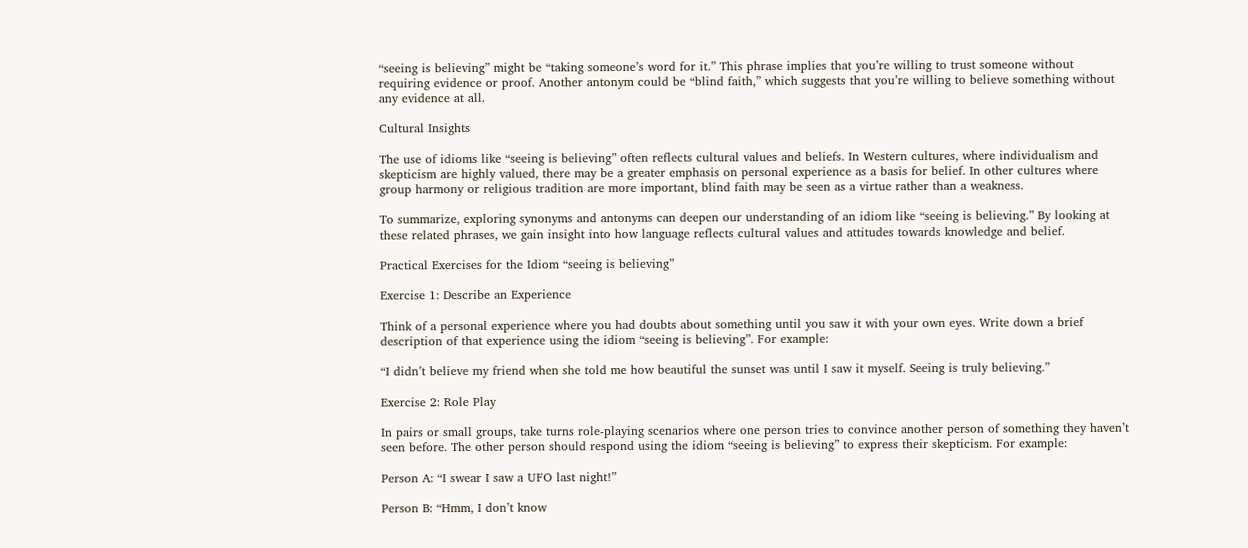“seeing is believing” might be “taking someone’s word for it.” This phrase implies that you’re willing to trust someone without requiring evidence or proof. Another antonym could be “blind faith,” which suggests that you’re willing to believe something without any evidence at all.

Cultural Insights

The use of idioms like “seeing is believing” often reflects cultural values and beliefs. In Western cultures, where individualism and skepticism are highly valued, there may be a greater emphasis on personal experience as a basis for belief. In other cultures where group harmony or religious tradition are more important, blind faith may be seen as a virtue rather than a weakness.

To summarize, exploring synonyms and antonyms can deepen our understanding of an idiom like “seeing is believing.” By looking at these related phrases, we gain insight into how language reflects cultural values and attitudes towards knowledge and belief.

Practical Exercises for the Idiom “seeing is believing”

Exercise 1: Describe an Experience

Think of a personal experience where you had doubts about something until you saw it with your own eyes. Write down a brief description of that experience using the idiom “seeing is believing”. For example:

“I didn’t believe my friend when she told me how beautiful the sunset was until I saw it myself. Seeing is truly believing.”

Exercise 2: Role Play

In pairs or small groups, take turns role-playing scenarios where one person tries to convince another person of something they haven’t seen before. The other person should respond using the idiom “seeing is believing” to express their skepticism. For example:

Person A: “I swear I saw a UFO last night!”

Person B: “Hmm, I don’t know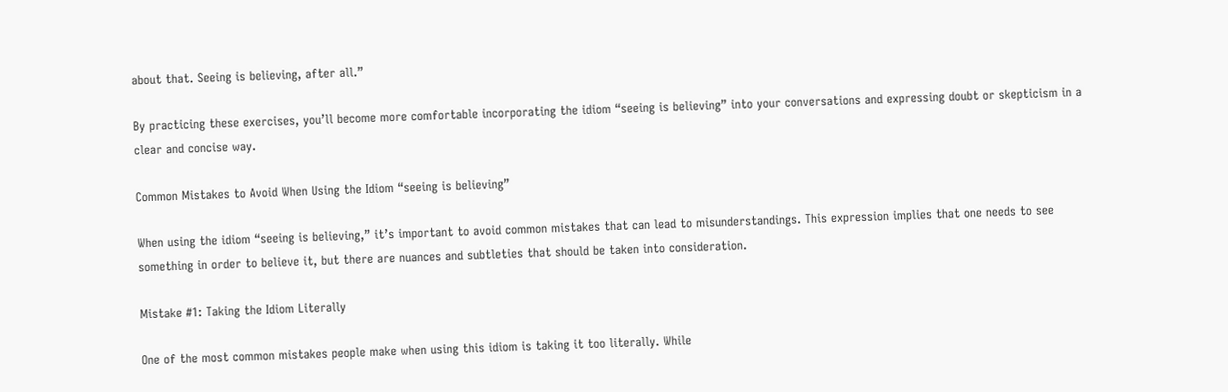about that. Seeing is believing, after all.”

By practicing these exercises, you’ll become more comfortable incorporating the idiom “seeing is believing” into your conversations and expressing doubt or skepticism in a clear and concise way.

Common Mistakes to Avoid When Using the Idiom “seeing is believing”

When using the idiom “seeing is believing,” it’s important to avoid common mistakes that can lead to misunderstandings. This expression implies that one needs to see something in order to believe it, but there are nuances and subtleties that should be taken into consideration.

Mistake #1: Taking the Idiom Literally

One of the most common mistakes people make when using this idiom is taking it too literally. While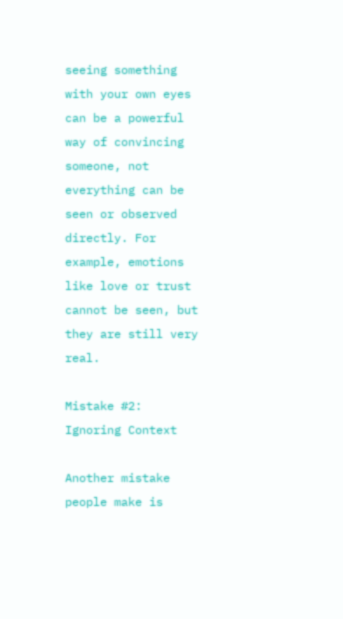seeing something with your own eyes can be a powerful way of convincing someone, not everything can be seen or observed directly. For example, emotions like love or trust cannot be seen, but they are still very real.

Mistake #2: Ignoring Context

Another mistake people make is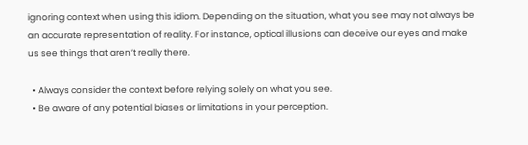ignoring context when using this idiom. Depending on the situation, what you see may not always be an accurate representation of reality. For instance, optical illusions can deceive our eyes and make us see things that aren’t really there.

  • Always consider the context before relying solely on what you see.
  • Be aware of any potential biases or limitations in your perception.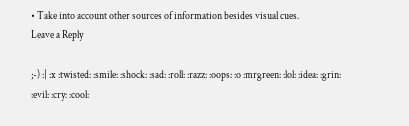• Take into account other sources of information besides visual cues.
Leave a Reply

;-) :| :x :twisted: :smile: :shock: :sad: :roll: :razz: :oops: :o :mrgreen: :lol: :idea: :grin: :evil: :cry: :cool: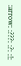:arrow: :???: :?: :!: